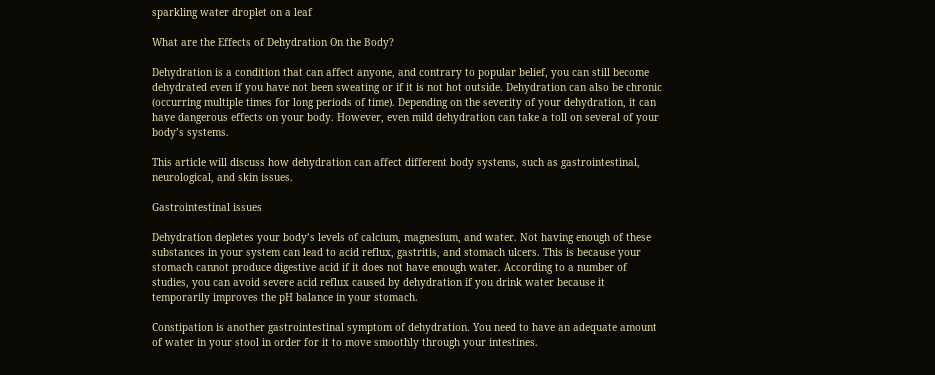sparkling water droplet on a leaf

What are the Effects of Dehydration On the Body?

Dehydration is a condition that can affect anyone, and contrary to popular belief, you can still become dehydrated even if you have not been sweating or if it is not hot outside. Dehydration can also be chronic (occurring multiple times for long periods of time). Depending on the severity of your dehydration, it can have dangerous effects on your body. However, even mild dehydration can take a toll on several of your body’s systems.

This article will discuss how dehydration can affect different body systems, such as gastrointestinal, neurological, and skin issues.

Gastrointestinal issues

Dehydration depletes your body’s levels of calcium, magnesium, and water. Not having enough of these substances in your system can lead to acid reflux, gastritis, and stomach ulcers. This is because your stomach cannot produce digestive acid if it does not have enough water. According to a number of studies, you can avoid severe acid reflux caused by dehydration if you drink water because it temporarily improves the pH balance in your stomach.

Constipation is another gastrointestinal symptom of dehydration. You need to have an adequate amount of water in your stool in order for it to move smoothly through your intestines.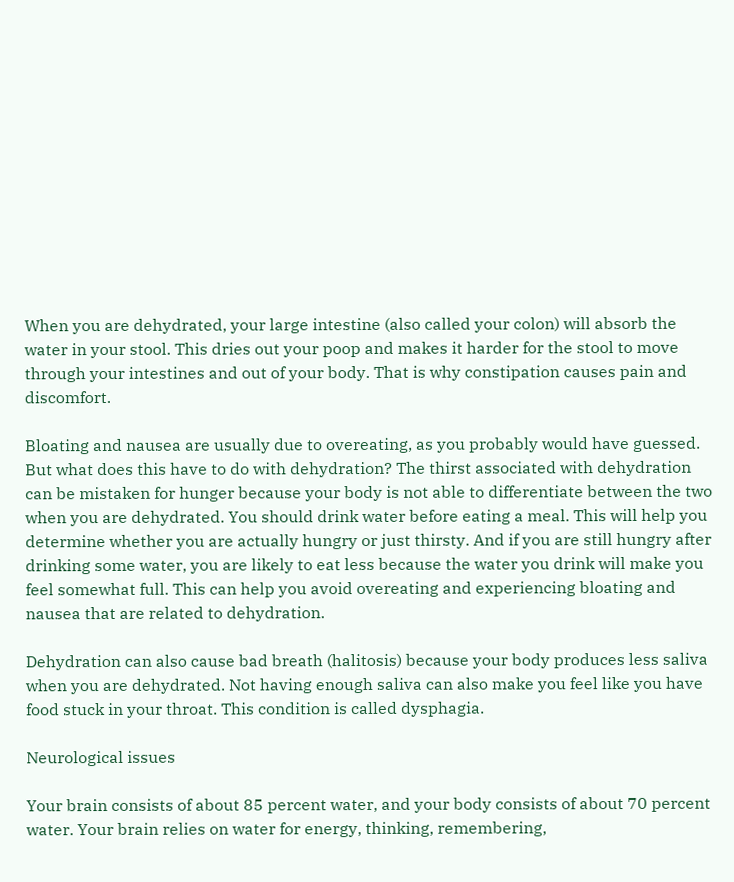When you are dehydrated, your large intestine (also called your colon) will absorb the water in your stool. This dries out your poop and makes it harder for the stool to move through your intestines and out of your body. That is why constipation causes pain and discomfort.

Bloating and nausea are usually due to overeating, as you probably would have guessed. But what does this have to do with dehydration? The thirst associated with dehydration can be mistaken for hunger because your body is not able to differentiate between the two when you are dehydrated. You should drink water before eating a meal. This will help you determine whether you are actually hungry or just thirsty. And if you are still hungry after drinking some water, you are likely to eat less because the water you drink will make you feel somewhat full. This can help you avoid overeating and experiencing bloating and nausea that are related to dehydration.

Dehydration can also cause bad breath (halitosis) because your body produces less saliva when you are dehydrated. Not having enough saliva can also make you feel like you have food stuck in your throat. This condition is called dysphagia.

Neurological issues

Your brain consists of about 85 percent water, and your body consists of about 70 percent water. Your brain relies on water for energy, thinking, remembering,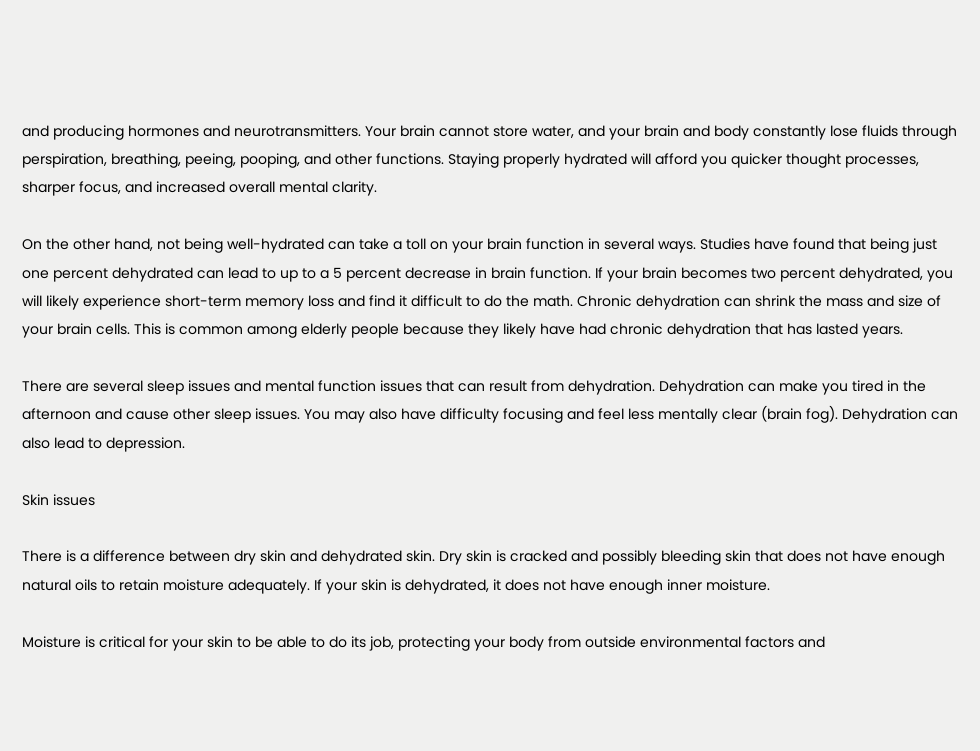and producing hormones and neurotransmitters. Your brain cannot store water, and your brain and body constantly lose fluids through perspiration, breathing, peeing, pooping, and other functions. Staying properly hydrated will afford you quicker thought processes, sharper focus, and increased overall mental clarity.

On the other hand, not being well-hydrated can take a toll on your brain function in several ways. Studies have found that being just one percent dehydrated can lead to up to a 5 percent decrease in brain function. If your brain becomes two percent dehydrated, you will likely experience short-term memory loss and find it difficult to do the math. Chronic dehydration can shrink the mass and size of your brain cells. This is common among elderly people because they likely have had chronic dehydration that has lasted years.

There are several sleep issues and mental function issues that can result from dehydration. Dehydration can make you tired in the afternoon and cause other sleep issues. You may also have difficulty focusing and feel less mentally clear (brain fog). Dehydration can also lead to depression.

Skin issues

There is a difference between dry skin and dehydrated skin. Dry skin is cracked and possibly bleeding skin that does not have enough natural oils to retain moisture adequately. If your skin is dehydrated, it does not have enough inner moisture.

Moisture is critical for your skin to be able to do its job, protecting your body from outside environmental factors and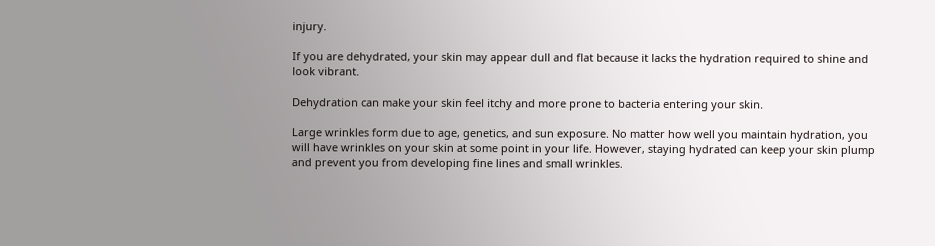injury.

If you are dehydrated, your skin may appear dull and flat because it lacks the hydration required to shine and look vibrant.

Dehydration can make your skin feel itchy and more prone to bacteria entering your skin.

Large wrinkles form due to age, genetics, and sun exposure. No matter how well you maintain hydration, you will have wrinkles on your skin at some point in your life. However, staying hydrated can keep your skin plump and prevent you from developing fine lines and small wrinkles.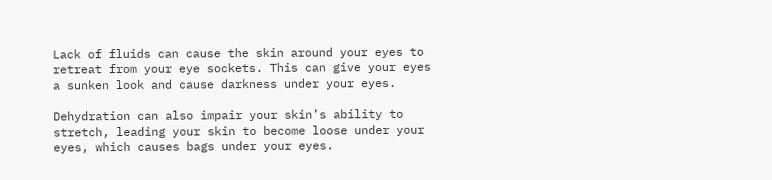Lack of fluids can cause the skin around your eyes to retreat from your eye sockets. This can give your eyes a sunken look and cause darkness under your eyes.

Dehydration can also impair your skin’s ability to stretch, leading your skin to become loose under your eyes, which causes bags under your eyes.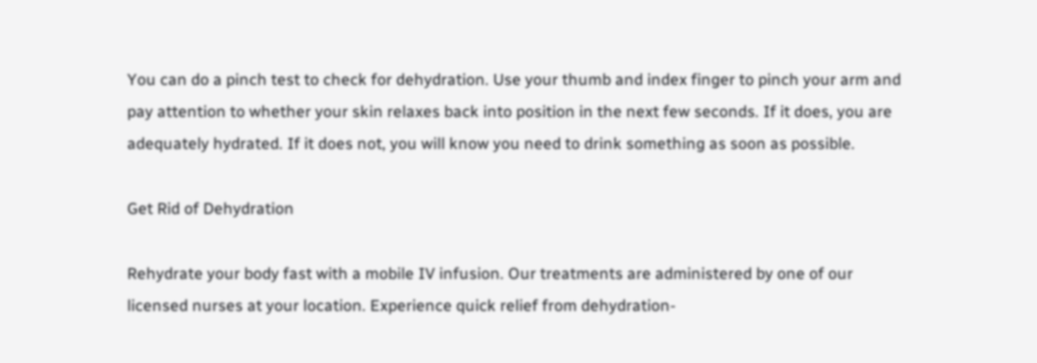You can do a pinch test to check for dehydration. Use your thumb and index finger to pinch your arm and pay attention to whether your skin relaxes back into position in the next few seconds. If it does, you are adequately hydrated. If it does not, you will know you need to drink something as soon as possible.

Get Rid of Dehydration

Rehydrate your body fast with a mobile IV infusion. Our treatments are administered by one of our licensed nurses at your location. Experience quick relief from dehydration-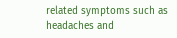related symptoms such as headaches and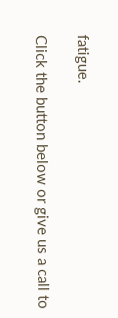fatigue.

Click the button below or give us a call to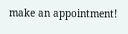make an appointment!